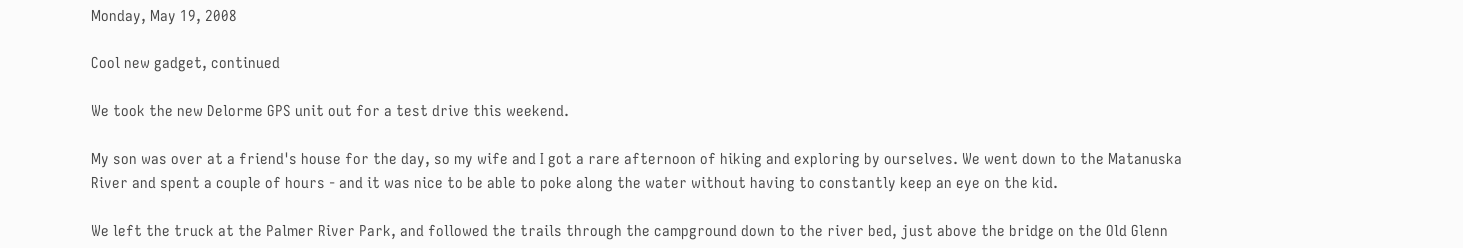Monday, May 19, 2008

Cool new gadget, continued

We took the new Delorme GPS unit out for a test drive this weekend.

My son was over at a friend's house for the day, so my wife and I got a rare afternoon of hiking and exploring by ourselves. We went down to the Matanuska River and spent a couple of hours - and it was nice to be able to poke along the water without having to constantly keep an eye on the kid.

We left the truck at the Palmer River Park, and followed the trails through the campground down to the river bed, just above the bridge on the Old Glenn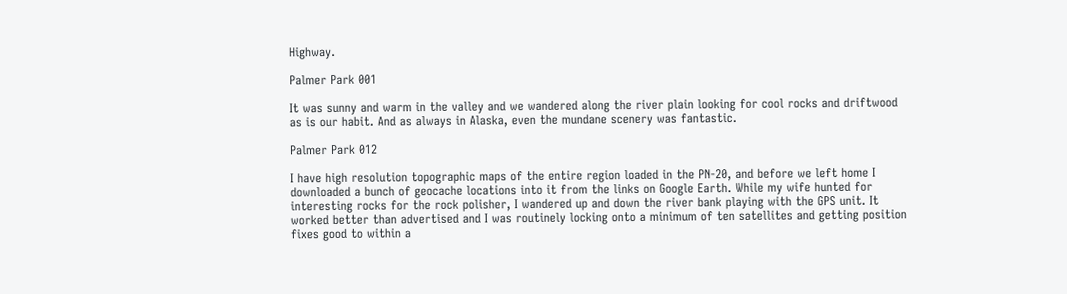Highway.

Palmer Park 001

It was sunny and warm in the valley and we wandered along the river plain looking for cool rocks and driftwood as is our habit. And as always in Alaska, even the mundane scenery was fantastic.

Palmer Park 012

I have high resolution topographic maps of the entire region loaded in the PN-20, and before we left home I downloaded a bunch of geocache locations into it from the links on Google Earth. While my wife hunted for interesting rocks for the rock polisher, I wandered up and down the river bank playing with the GPS unit. It worked better than advertised and I was routinely locking onto a minimum of ten satellites and getting position fixes good to within a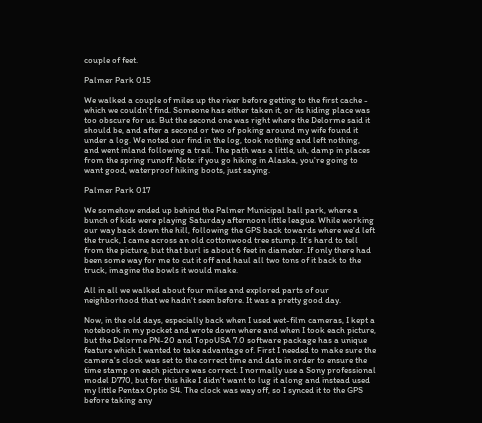couple of feet.

Palmer Park 015

We walked a couple of miles up the river before getting to the first cache - which we couldn't find. Someone has either taken it, or its hiding place was too obscure for us. But the second one was right where the Delorme said it should be, and after a second or two of poking around my wife found it under a log. We noted our find in the log, took nothing and left nothing, and went inland following a trail. The path was a little, uh, damp in places from the spring runoff. Note: if you go hiking in Alaska, you're going to want good, waterproof hiking boots, just saying.

Palmer Park 017

We somehow ended up behind the Palmer Municipal ball park, where a bunch of kids were playing Saturday afternoon little league. While working our way back down the hill, following the GPS back towards where we'd left the truck, I came across an old cottonwood tree stump. It's hard to tell from the picture, but that burl is about 6 feet in diameter. If only there had been some way for me to cut it off and haul all two tons of it back to the truck, imagine the bowls it would make.

All in all we walked about four miles and explored parts of our neighborhood that we hadn't seen before. It was a pretty good day.

Now, in the old days, especially back when I used wet-film cameras, I kept a notebook in my pocket and wrote down where and when I took each picture, but the Delorme PN-20 and TopoUSA 7.0 software package has a unique feature which I wanted to take advantage of. First I needed to make sure the camera's clock was set to the correct time and date in order to ensure the time stamp on each picture was correct. I normally use a Sony professional model D770, but for this hike I didn't want to lug it along and instead used my little Pentax Optio S4. The clock was way off, so I synced it to the GPS before taking any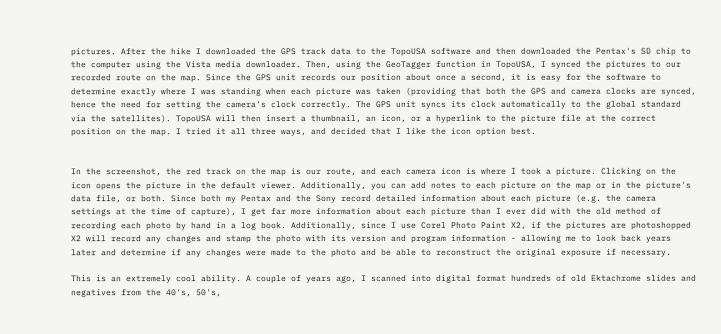pictures. After the hike I downloaded the GPS track data to the TopoUSA software and then downloaded the Pentax's SD chip to the computer using the Vista media downloader. Then, using the GeoTagger function in TopoUSA, I synced the pictures to our recorded route on the map. Since the GPS unit records our position about once a second, it is easy for the software to determine exactly where I was standing when each picture was taken (providing that both the GPS and camera clocks are synced, hence the need for setting the camera's clock correctly. The GPS unit syncs its clock automatically to the global standard via the satellites). TopoUSA will then insert a thumbnail, an icon, or a hyperlink to the picture file at the correct position on the map. I tried it all three ways, and decided that I like the icon option best.


In the screenshot, the red track on the map is our route, and each camera icon is where I took a picture. Clicking on the icon opens the picture in the default viewer. Additionally, you can add notes to each picture on the map or in the picture's data file, or both. Since both my Pentax and the Sony record detailed information about each picture (e.g. the camera settings at the time of capture), I get far more information about each picture than I ever did with the old method of recording each photo by hand in a log book. Additionally, since I use Corel Photo Paint X2, if the pictures are photoshopped X2 will record any changes and stamp the photo with its version and program information - allowing me to look back years later and determine if any changes were made to the photo and be able to reconstruct the original exposure if necessary.

This is an extremely cool ability. A couple of years ago, I scanned into digital format hundreds of old Ektachrome slides and negatives from the 40's, 50's,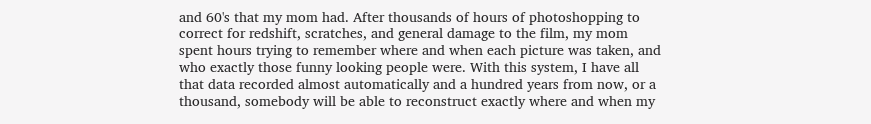and 60's that my mom had. After thousands of hours of photoshopping to correct for redshift, scratches, and general damage to the film, my mom spent hours trying to remember where and when each picture was taken, and who exactly those funny looking people were. With this system, I have all that data recorded almost automatically and a hundred years from now, or a thousand, somebody will be able to reconstruct exactly where and when my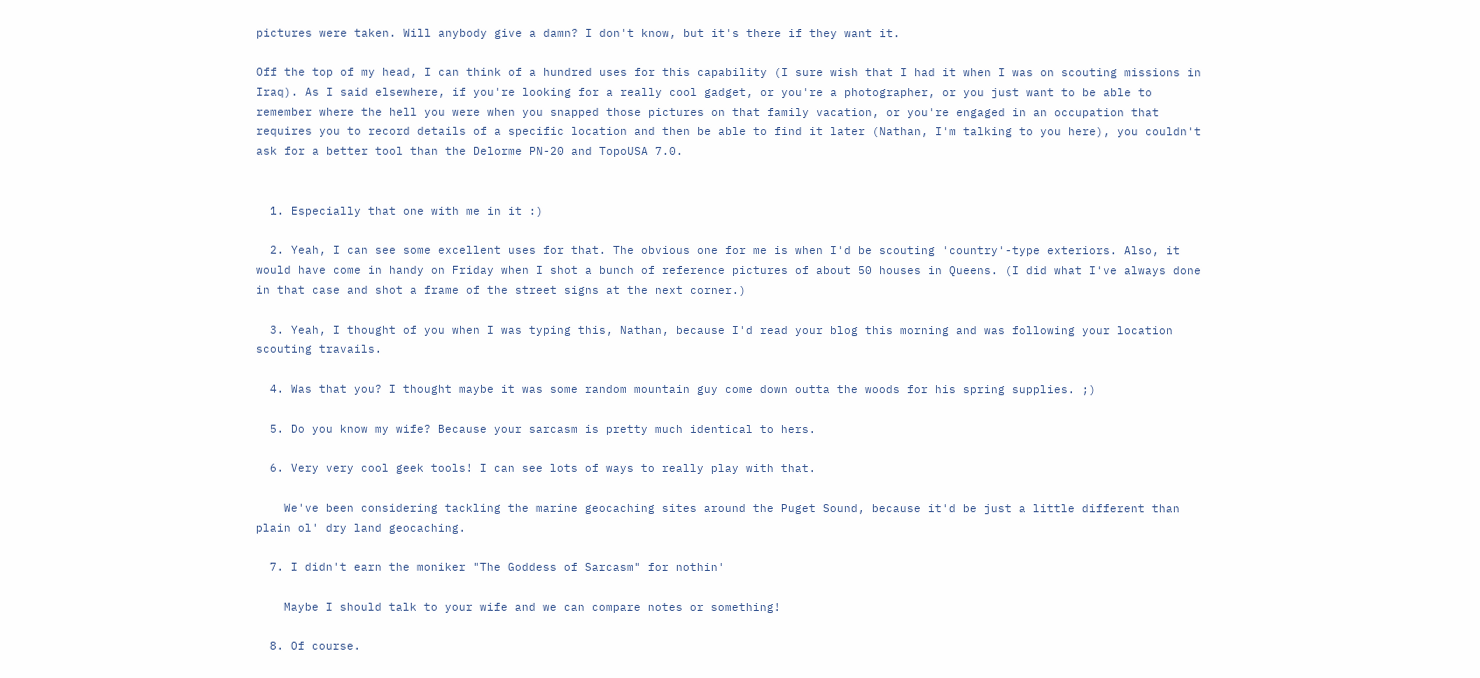pictures were taken. Will anybody give a damn? I don't know, but it's there if they want it.

Off the top of my head, I can think of a hundred uses for this capability (I sure wish that I had it when I was on scouting missions in Iraq). As I said elsewhere, if you're looking for a really cool gadget, or you're a photographer, or you just want to be able to remember where the hell you were when you snapped those pictures on that family vacation, or you're engaged in an occupation that requires you to record details of a specific location and then be able to find it later (Nathan, I'm talking to you here), you couldn't ask for a better tool than the Delorme PN-20 and TopoUSA 7.0.


  1. Especially that one with me in it :)

  2. Yeah, I can see some excellent uses for that. The obvious one for me is when I'd be scouting 'country'-type exteriors. Also, it would have come in handy on Friday when I shot a bunch of reference pictures of about 50 houses in Queens. (I did what I've always done in that case and shot a frame of the street signs at the next corner.)

  3. Yeah, I thought of you when I was typing this, Nathan, because I'd read your blog this morning and was following your location scouting travails.

  4. Was that you? I thought maybe it was some random mountain guy come down outta the woods for his spring supplies. ;)

  5. Do you know my wife? Because your sarcasm is pretty much identical to hers.

  6. Very very cool geek tools! I can see lots of ways to really play with that.

    We've been considering tackling the marine geocaching sites around the Puget Sound, because it'd be just a little different than plain ol' dry land geocaching.

  7. I didn't earn the moniker "The Goddess of Sarcasm" for nothin'

    Maybe I should talk to your wife and we can compare notes or something!

  8. Of course.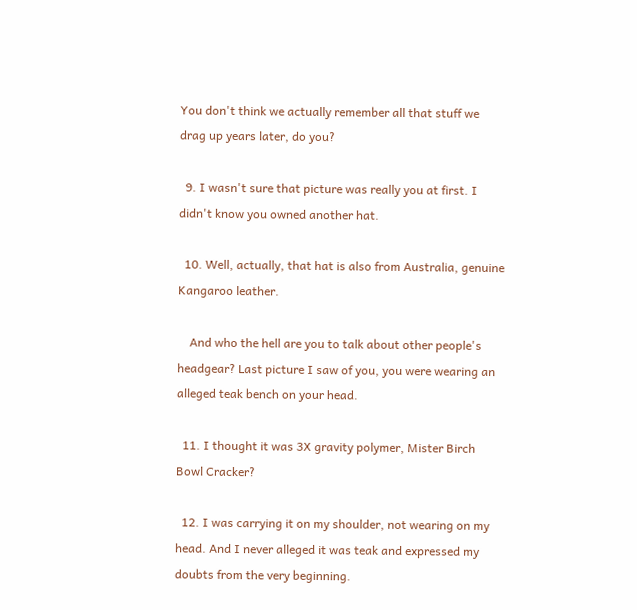You don't think we actually remember all that stuff we drag up years later, do you?

  9. I wasn't sure that picture was really you at first. I didn't know you owned another hat.

  10. Well, actually, that hat is also from Australia, genuine Kangaroo leather.

    And who the hell are you to talk about other people's headgear? Last picture I saw of you, you were wearing an alleged teak bench on your head.

  11. I thought it was 3X gravity polymer, Mister Birch Bowl Cracker?

  12. I was carrying it on my shoulder, not wearing on my head. And I never alleged it was teak and expressed my doubts from the very beginning.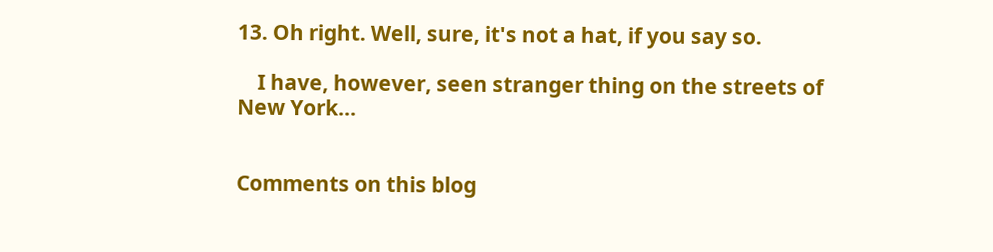13. Oh right. Well, sure, it's not a hat, if you say so.

    I have, however, seen stranger thing on the streets of New York...


Comments on this blog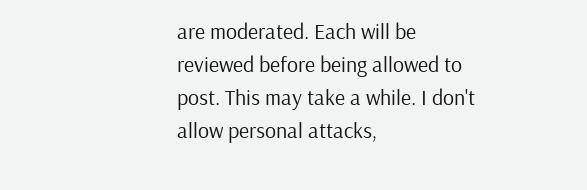are moderated. Each will be reviewed before being allowed to post. This may take a while. I don't allow personal attacks,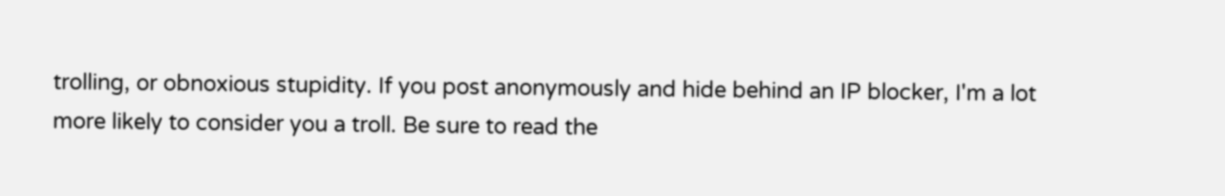trolling, or obnoxious stupidity. If you post anonymously and hide behind an IP blocker, I'm a lot more likely to consider you a troll. Be sure to read the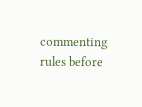commenting rules before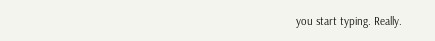you start typing. Really.